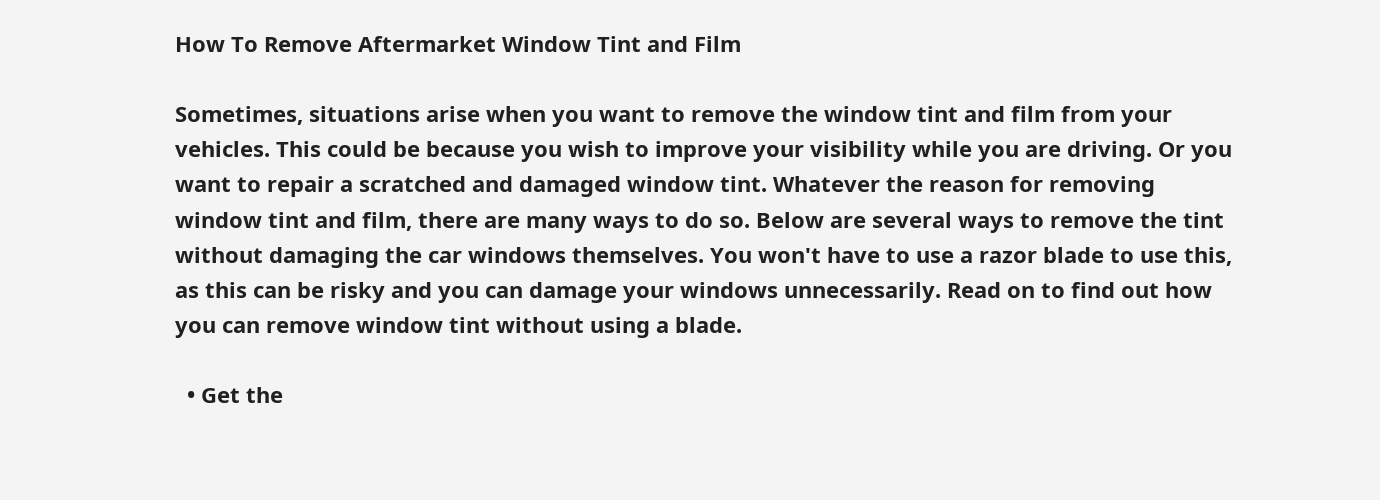How To Remove Aftermarket Window Tint and Film

Sometimes, situations arise when you want to remove the window tint and film from your vehicles. This could be because you wish to improve your visibility while you are driving. Or you want to repair a scratched and damaged window tint. Whatever the reason for removing window tint and film, there are many ways to do so. Below are several ways to remove the tint without damaging the car windows themselves. You won't have to use a razor blade to use this, as this can be risky and you can damage your windows unnecessarily. Read on to find out how you can remove window tint without using a blade.

  • Get the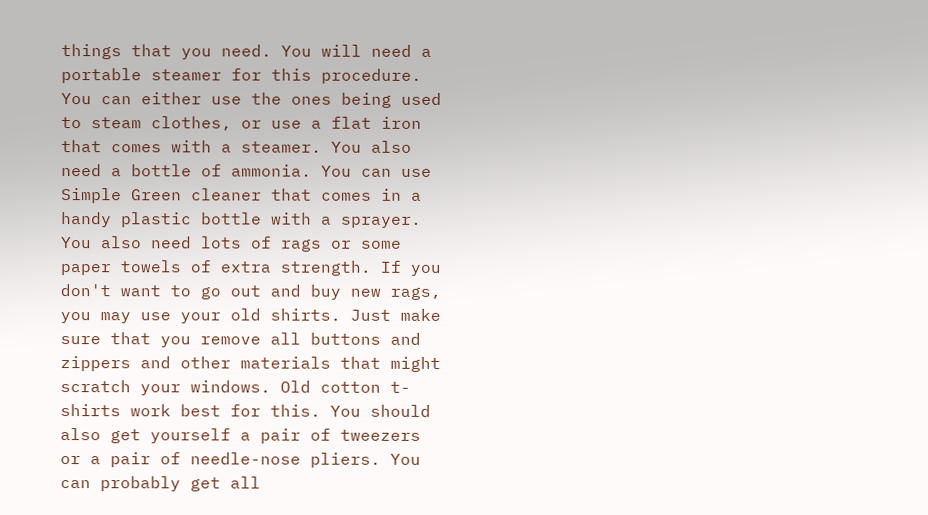things that you need. You will need a portable steamer for this procedure. You can either use the ones being used to steam clothes, or use a flat iron that comes with a steamer. You also need a bottle of ammonia. You can use Simple Green cleaner that comes in a handy plastic bottle with a sprayer. You also need lots of rags or some paper towels of extra strength. If you don't want to go out and buy new rags, you may use your old shirts. Just make sure that you remove all buttons and zippers and other materials that might scratch your windows. Old cotton t-shirts work best for this. You should also get yourself a pair of tweezers or a pair of needle-nose pliers. You can probably get all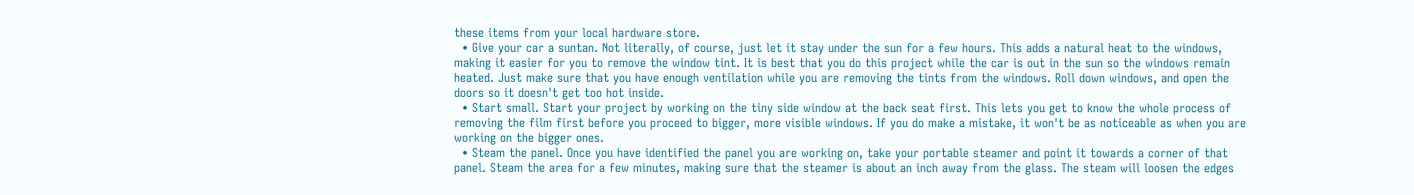these items from your local hardware store.
  • Give your car a suntan. Not literally, of course, just let it stay under the sun for a few hours. This adds a natural heat to the windows, making it easier for you to remove the window tint. It is best that you do this project while the car is out in the sun so the windows remain heated. Just make sure that you have enough ventilation while you are removing the tints from the windows. Roll down windows, and open the doors so it doesn't get too hot inside.
  • Start small. Start your project by working on the tiny side window at the back seat first. This lets you get to know the whole process of removing the film first before you proceed to bigger, more visible windows. If you do make a mistake, it won't be as noticeable as when you are working on the bigger ones.
  • Steam the panel. Once you have identified the panel you are working on, take your portable steamer and point it towards a corner of that panel. Steam the area for a few minutes, making sure that the steamer is about an inch away from the glass. The steam will loosen the edges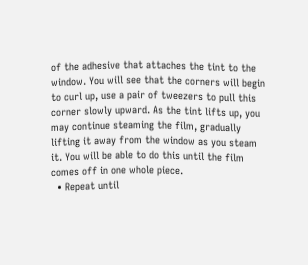of the adhesive that attaches the tint to the window. You will see that the corners will begin to curl up, use a pair of tweezers to pull this corner slowly upward. As the tint lifts up, you may continue steaming the film, gradually lifting it away from the window as you steam it. You will be able to do this until the film comes off in one whole piece.
  • Repeat until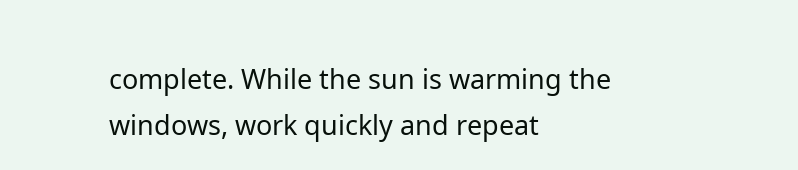complete. While the sun is warming the windows, work quickly and repeat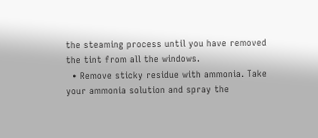the steaming process until you have removed the tint from all the windows.
  • Remove sticky residue with ammonia. Take your ammonia solution and spray the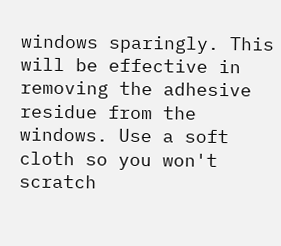windows sparingly. This will be effective in removing the adhesive residue from the windows. Use a soft cloth so you won't scratch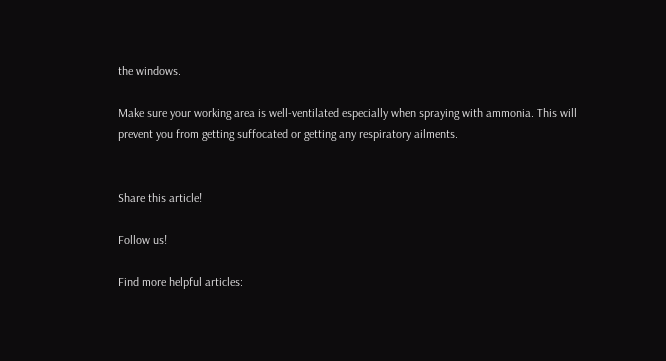the windows.

Make sure your working area is well-ventilated especially when spraying with ammonia. This will prevent you from getting suffocated or getting any respiratory ailments.


Share this article!

Follow us!

Find more helpful articles: